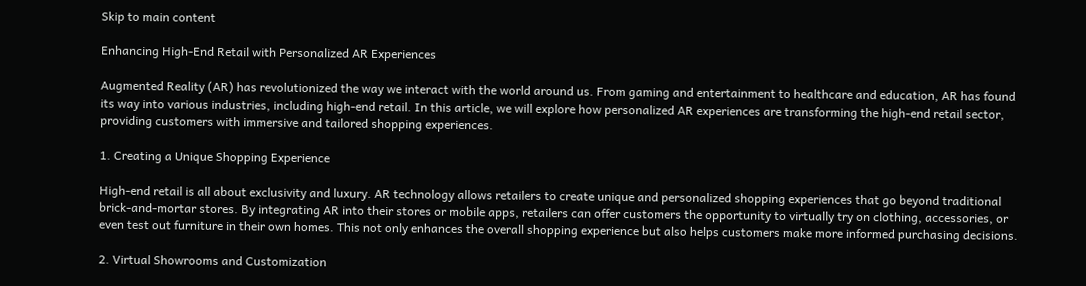Skip to main content

Enhancing High-End Retail with Personalized AR Experiences

Augmented Reality (AR) has revolutionized the way we interact with the world around us. From gaming and entertainment to healthcare and education, AR has found its way into various industries, including high-end retail. In this article, we will explore how personalized AR experiences are transforming the high-end retail sector, providing customers with immersive and tailored shopping experiences.

1. Creating a Unique Shopping Experience

High-end retail is all about exclusivity and luxury. AR technology allows retailers to create unique and personalized shopping experiences that go beyond traditional brick-and-mortar stores. By integrating AR into their stores or mobile apps, retailers can offer customers the opportunity to virtually try on clothing, accessories, or even test out furniture in their own homes. This not only enhances the overall shopping experience but also helps customers make more informed purchasing decisions.

2. Virtual Showrooms and Customization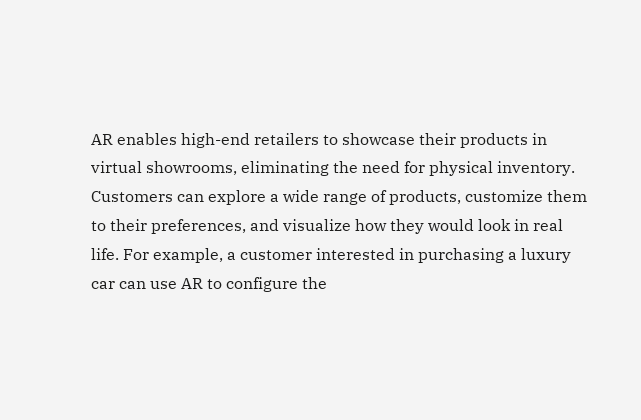AR enables high-end retailers to showcase their products in virtual showrooms, eliminating the need for physical inventory. Customers can explore a wide range of products, customize them to their preferences, and visualize how they would look in real life. For example, a customer interested in purchasing a luxury car can use AR to configure the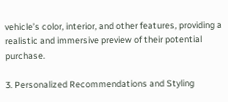vehicle’s color, interior, and other features, providing a realistic and immersive preview of their potential purchase.

3. Personalized Recommendations and Styling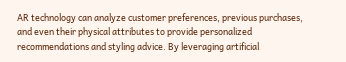AR technology can analyze customer preferences, previous purchases, and even their physical attributes to provide personalized recommendations and styling advice. By leveraging artificial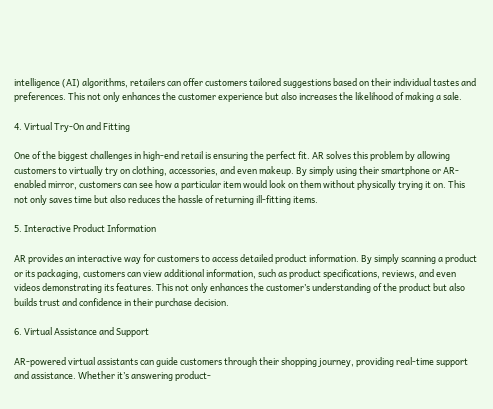intelligence (AI) algorithms, retailers can offer customers tailored suggestions based on their individual tastes and preferences. This not only enhances the customer experience but also increases the likelihood of making a sale.

4. Virtual Try-On and Fitting

One of the biggest challenges in high-end retail is ensuring the perfect fit. AR solves this problem by allowing customers to virtually try on clothing, accessories, and even makeup. By simply using their smartphone or AR-enabled mirror, customers can see how a particular item would look on them without physically trying it on. This not only saves time but also reduces the hassle of returning ill-fitting items.

5. Interactive Product Information

AR provides an interactive way for customers to access detailed product information. By simply scanning a product or its packaging, customers can view additional information, such as product specifications, reviews, and even videos demonstrating its features. This not only enhances the customer’s understanding of the product but also builds trust and confidence in their purchase decision.

6. Virtual Assistance and Support

AR-powered virtual assistants can guide customers through their shopping journey, providing real-time support and assistance. Whether it’s answering product-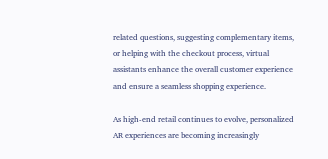related questions, suggesting complementary items, or helping with the checkout process, virtual assistants enhance the overall customer experience and ensure a seamless shopping experience.

As high-end retail continues to evolve, personalized AR experiences are becoming increasingly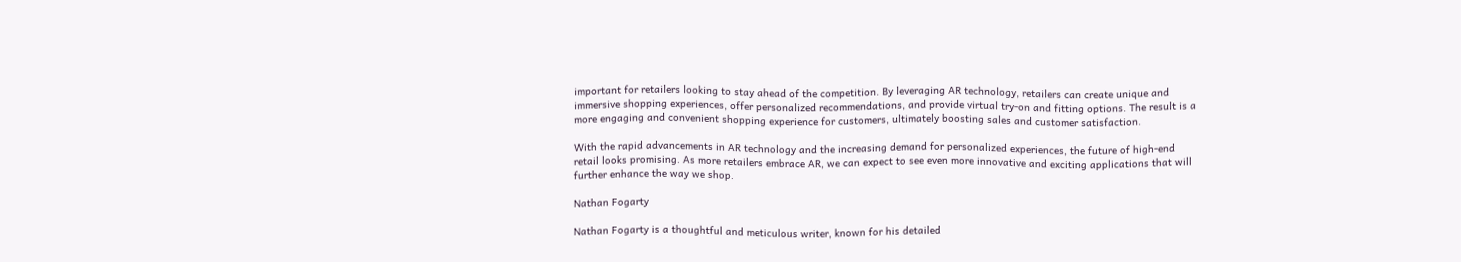important for retailers looking to stay ahead of the competition. By leveraging AR technology, retailers can create unique and immersive shopping experiences, offer personalized recommendations, and provide virtual try-on and fitting options. The result is a more engaging and convenient shopping experience for customers, ultimately boosting sales and customer satisfaction.

With the rapid advancements in AR technology and the increasing demand for personalized experiences, the future of high-end retail looks promising. As more retailers embrace AR, we can expect to see even more innovative and exciting applications that will further enhance the way we shop.

Nathan Fogarty

Nathan Fogarty is a thoughtful and meticulous writer, known for his detailed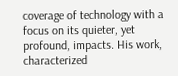coverage of technology with a focus on its quieter, yet profound, impacts. His work, characterized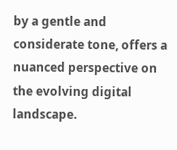by a gentle and considerate tone, offers a nuanced perspective on the evolving digital landscape.